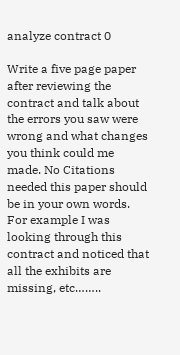analyze contract 0

Write a five page paper after reviewing the contract and talk about the errors you saw were wrong and what changes you think could me made. No Citations needed this paper should be in your own words. For example I was looking through this contract and noticed that all the exhibits are missing, etc……..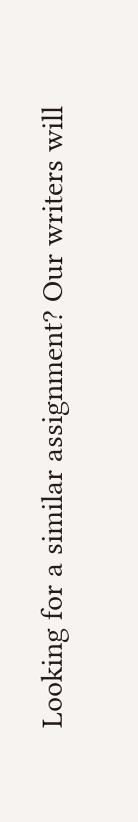Looking for a similar assignment? Our writers will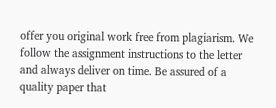offer you original work free from plagiarism. We follow the assignment instructions to the letter and always deliver on time. Be assured of a quality paper that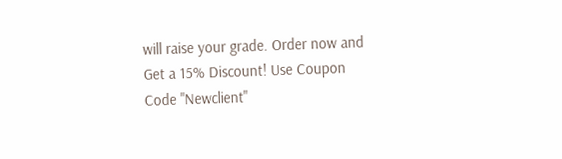will raise your grade. Order now and Get a 15% Discount! Use Coupon Code "Newclient"